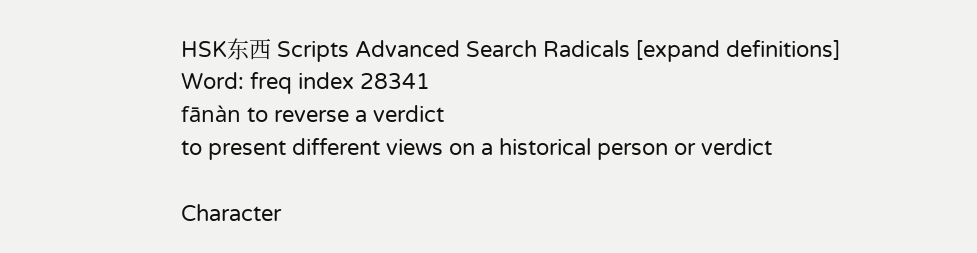HSK东西 Scripts Advanced Search Radicals [expand definitions]
Word: freq index 28341
fānàn to reverse a verdict
to present different views on a historical person or verdict

Character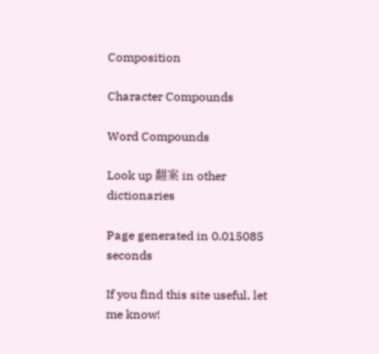Composition

Character Compounds

Word Compounds

Look up 翻案 in other dictionaries

Page generated in 0.015085 seconds

If you find this site useful, let me know!